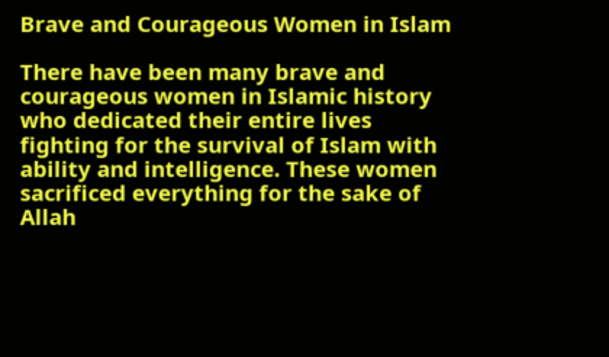Brave and Courageous Women in Islam

There have been many brave and courageous women in Islamic history who dedicated their entire lives fighting for the survival of Islam with ability and intelligence. These women sacrificed everything for the sake of Allah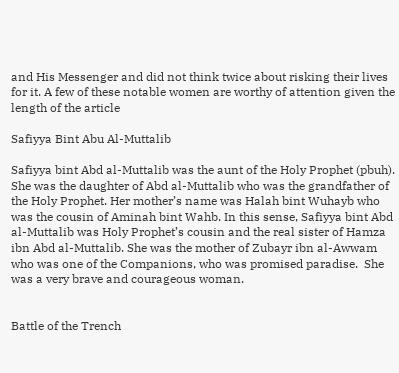and His Messenger and did not think twice about risking their lives for it. A few of these notable women are worthy of attention given the length of the article

Safiyya Bint Abu Al-Muttalib

Safiyya bint Abd al-Muttalib was the aunt of the Holy Prophet (pbuh). She was the daughter of Abd al-Muttalib who was the grandfather of the Holy Prophet. Her mother’s name was Halah bint Wuhayb who was the cousin of Aminah bint Wahb. In this sense, Safiyya bint Abd al-Muttalib was Holy Prophet’s cousin and the real sister of Hamza ibn Abd al-Muttalib. She was the mother of Zubayr ibn al-Awwam who was one of the Companions, who was promised paradise.  She was a very brave and courageous woman.


Battle of the Trench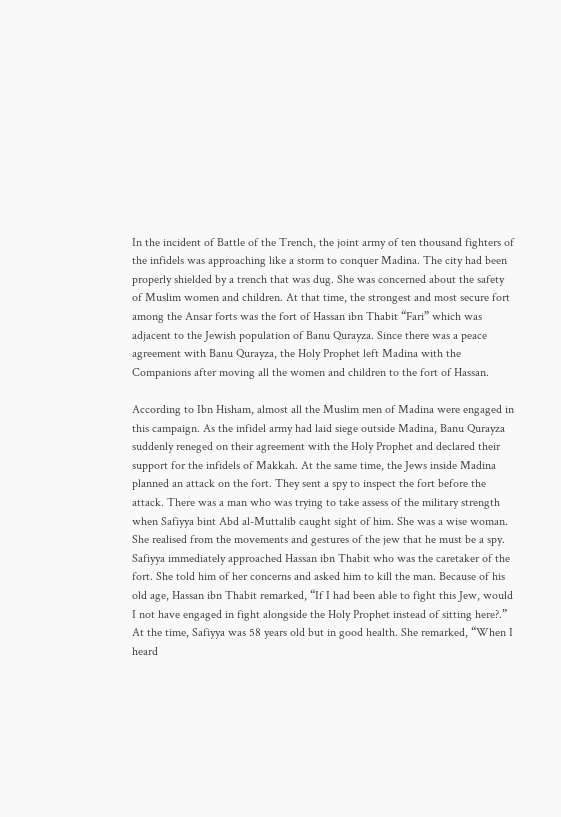In the incident of Battle of the Trench, the joint army of ten thousand fighters of the infidels was approaching like a storm to conquer Madina. The city had been properly shielded by a trench that was dug. She was concerned about the safety of Muslim women and children. At that time, the strongest and most secure fort among the Ansar forts was the fort of Hassan ibn Thabit “Fari” which was adjacent to the Jewish population of Banu Qurayza. Since there was a peace agreement with Banu Qurayza, the Holy Prophet left Madina with the Companions after moving all the women and children to the fort of Hassan.

According to Ibn Hisham, almost all the Muslim men of Madina were engaged in this campaign. As the infidel army had laid siege outside Madina, Banu Qurayza suddenly reneged on their agreement with the Holy Prophet and declared their support for the infidels of Makkah. At the same time, the Jews inside Madina planned an attack on the fort. They sent a spy to inspect the fort before the attack. There was a man who was trying to take assess of the military strength when Safiyya bint Abd al-Muttalib caught sight of him. She was a wise woman. She realised from the movements and gestures of the jew that he must be a spy. Safiyya immediately approached Hassan ibn Thabit who was the caretaker of the fort. She told him of her concerns and asked him to kill the man. Because of his old age, Hassan ibn Thabit remarked, “If I had been able to fight this Jew, would I not have engaged in fight alongside the Holy Prophet instead of sitting here?.” At the time, Safiyya was 58 years old but in good health. She remarked, “When I heard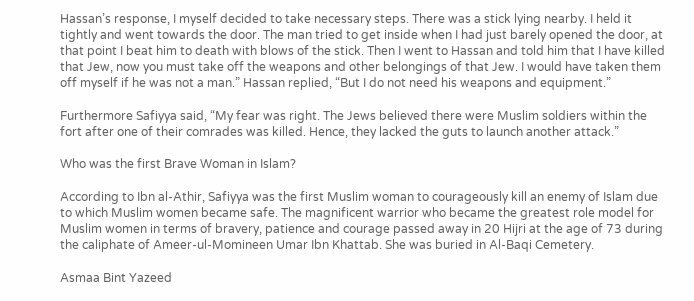Hassan’s response, I myself decided to take necessary steps. There was a stick lying nearby. I held it tightly and went towards the door. The man tried to get inside when I had just barely opened the door, at that point I beat him to death with blows of the stick. Then I went to Hassan and told him that I have killed that Jew, now you must take off the weapons and other belongings of that Jew. I would have taken them off myself if he was not a man.” Hassan replied, “But I do not need his weapons and equipment.”

Furthermore Safiyya said, “My fear was right. The Jews believed there were Muslim soldiers within the fort after one of their comrades was killed. Hence, they lacked the guts to launch another attack.”

Who was the first Brave Woman in Islam?

According to Ibn al-Athir, Safiyya was the first Muslim woman to courageously kill an enemy of Islam due to which Muslim women became safe. The magnificent warrior who became the greatest role model for Muslim women in terms of bravery, patience and courage passed away in 20 Hijri at the age of 73 during the caliphate of Ameer-ul-Momineen Umar Ibn Khattab. She was buried in Al-Baqi Cemetery.

Asmaa Bint Yazeed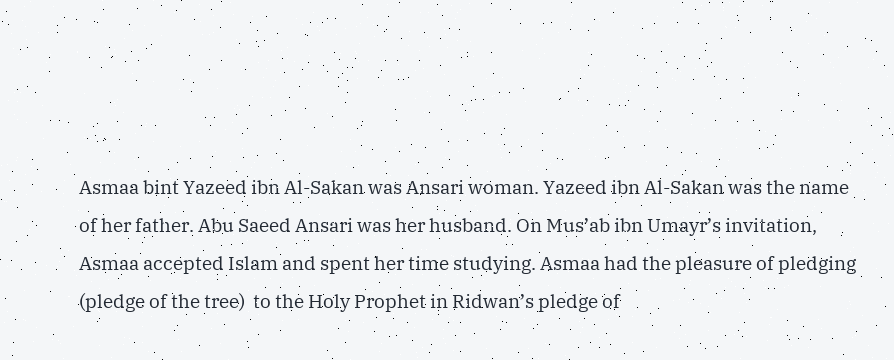Asmaa bint Yazeed ibn Al-Sakan was Ansari woman. Yazeed ibn Al-Sakan was the name of her father. Abu Saeed Ansari was her husband. On Mus’ab ibn Umayr’s invitation, Asmaa accepted Islam and spent her time studying. Asmaa had the pleasure of pledging (pledge of the tree)  to the Holy Prophet in Ridwan’s pledge of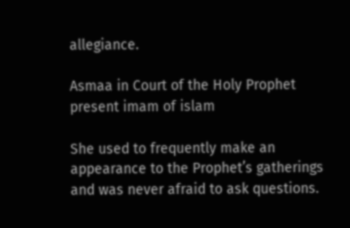allegiance.

Asmaa in Court of the Holy Prophet
present imam of islam

She used to frequently make an appearance to the Prophet’s gatherings and was never afraid to ask questions.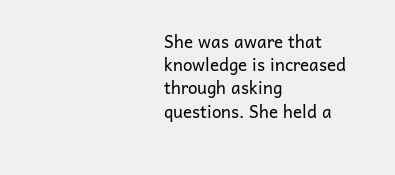She was aware that knowledge is increased through asking questions. She held a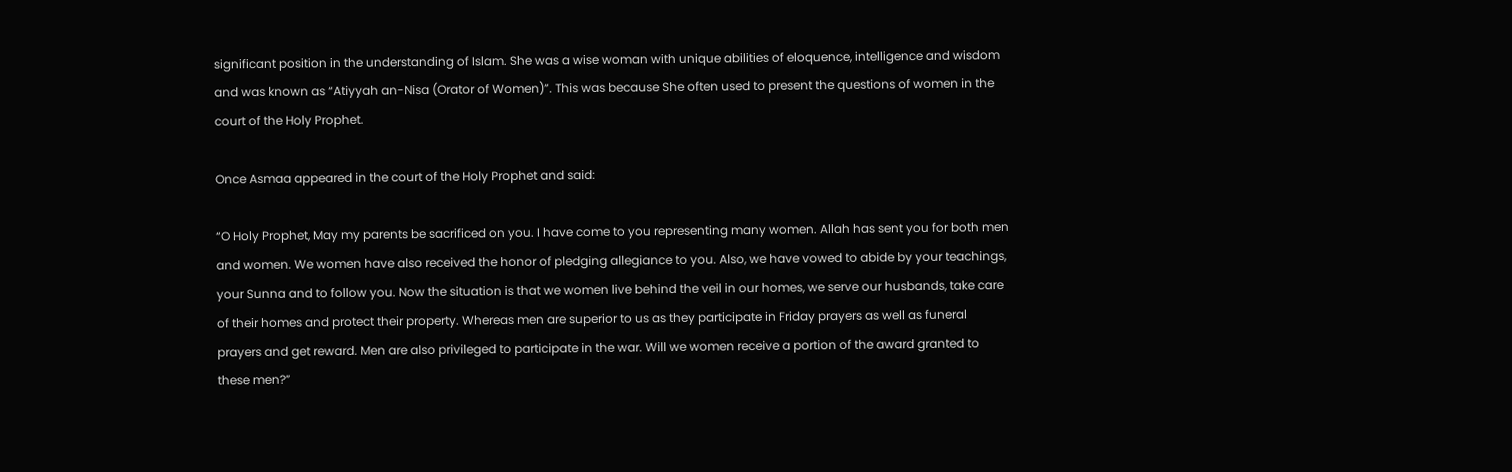significant position in the understanding of Islam. She was a wise woman with unique abilities of eloquence, intelligence and wisdom and was known as “Atiyyah an-Nisa (Orator of Women)”. This was because She often used to present the questions of women in the court of the Holy Prophet.

Once Asmaa appeared in the court of the Holy Prophet and said:

“O Holy Prophet, May my parents be sacrificed on you. I have come to you representing many women. Allah has sent you for both men and women. We women have also received the honor of pledging allegiance to you. Also, we have vowed to abide by your teachings, your Sunna and to follow you. Now the situation is that we women live behind the veil in our homes, we serve our husbands, take care of their homes and protect their property. Whereas men are superior to us as they participate in Friday prayers as well as funeral prayers and get reward. Men are also privileged to participate in the war. Will we women receive a portion of the award granted to these men?”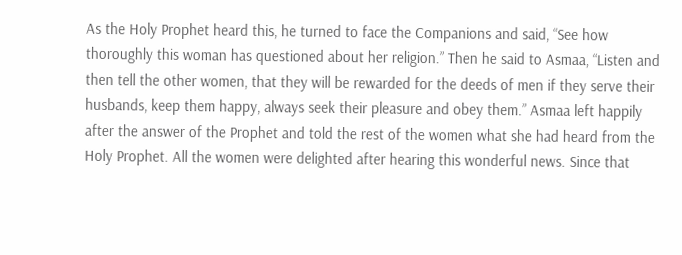As the Holy Prophet heard this, he turned to face the Companions and said, “See how thoroughly this woman has questioned about her religion.” Then he said to Asmaa, “Listen and then tell the other women, that they will be rewarded for the deeds of men if they serve their husbands, keep them happy, always seek their pleasure and obey them.” Asmaa left happily after the answer of the Prophet and told the rest of the women what she had heard from the Holy Prophet. All the women were delighted after hearing this wonderful news. Since that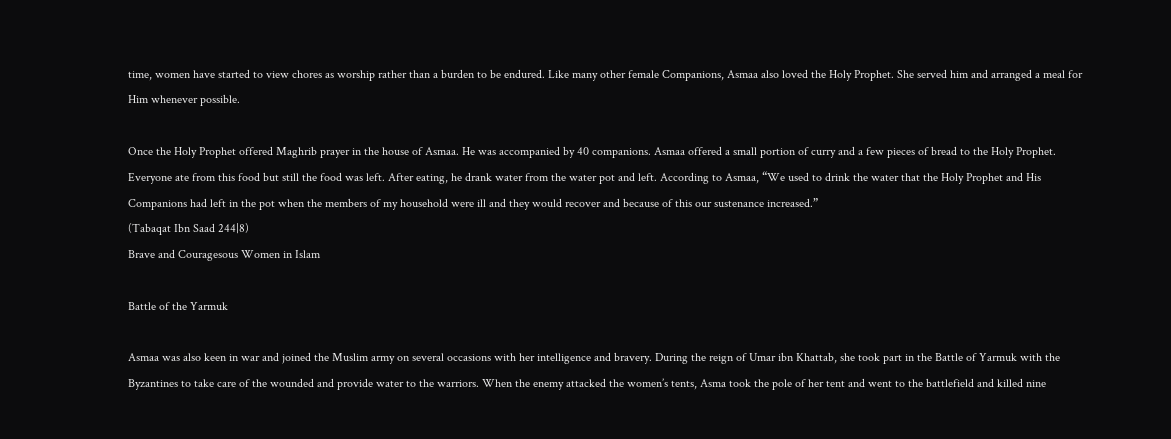time, women have started to view chores as worship rather than a burden to be endured. Like many other female Companions, Asmaa also loved the Holy Prophet. She served him and arranged a meal for Him whenever possible.

Once the Holy Prophet offered Maghrib prayer in the house of Asmaa. He was accompanied by 40 companions. Asmaa offered a small portion of curry and a few pieces of bread to the Holy Prophet. Everyone ate from this food but still the food was left. After eating, he drank water from the water pot and left. According to Asmaa, “We used to drink the water that the Holy Prophet and His Companions had left in the pot when the members of my household were ill and they would recover and because of this our sustenance increased.”
(Tabaqat Ibn Saad 244|8)
Brave and Couragesous Women in Islam

Battle of the Yarmuk

Asmaa was also keen in war and joined the Muslim army on several occasions with her intelligence and bravery. During the reign of Umar ibn Khattab, she took part in the Battle of Yarmuk with the Byzantines to take care of the wounded and provide water to the warriors. When the enemy attacked the women’s tents, Asma took the pole of her tent and went to the battlefield and killed nine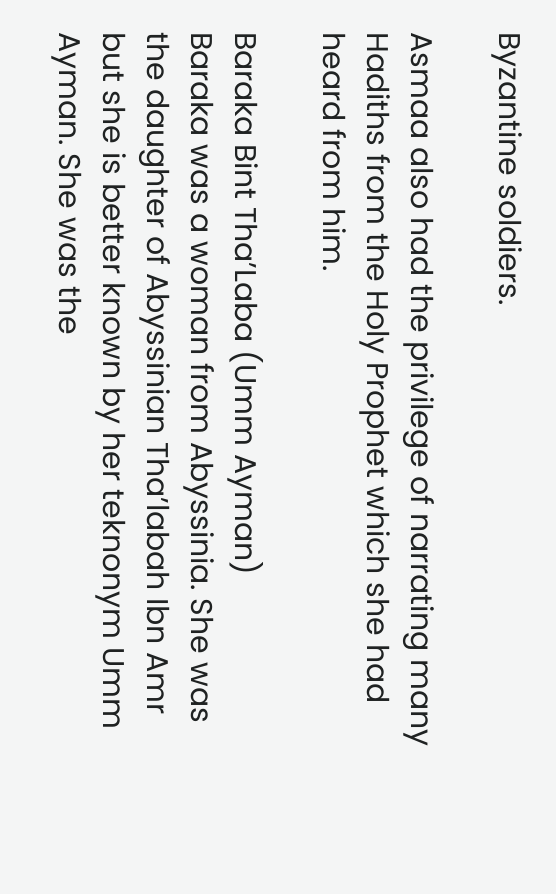Byzantine soldiers.

Asmaa also had the privilege of narrating many Hadiths from the Holy Prophet which she had heard from him.

Baraka Bint Tha’Laba (Umm Ayman)
Baraka was a woman from Abyssinia. She was the daughter of Abyssinian Tha’labah Ibn Amr but she is better known by her teknonym Umm Ayman. She was the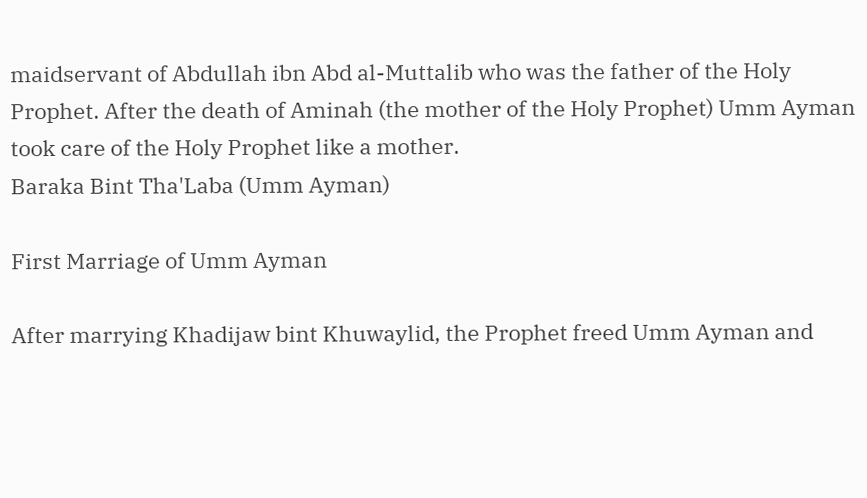maidservant of Abdullah ibn Abd al-Muttalib who was the father of the Holy Prophet. After the death of Aminah (the mother of the Holy Prophet) Umm Ayman took care of the Holy Prophet like a mother.
Baraka Bint Tha'Laba (Umm Ayman)

First Marriage of Umm Ayman

After marrying Khadijaw bint Khuwaylid, the Prophet freed Umm Ayman and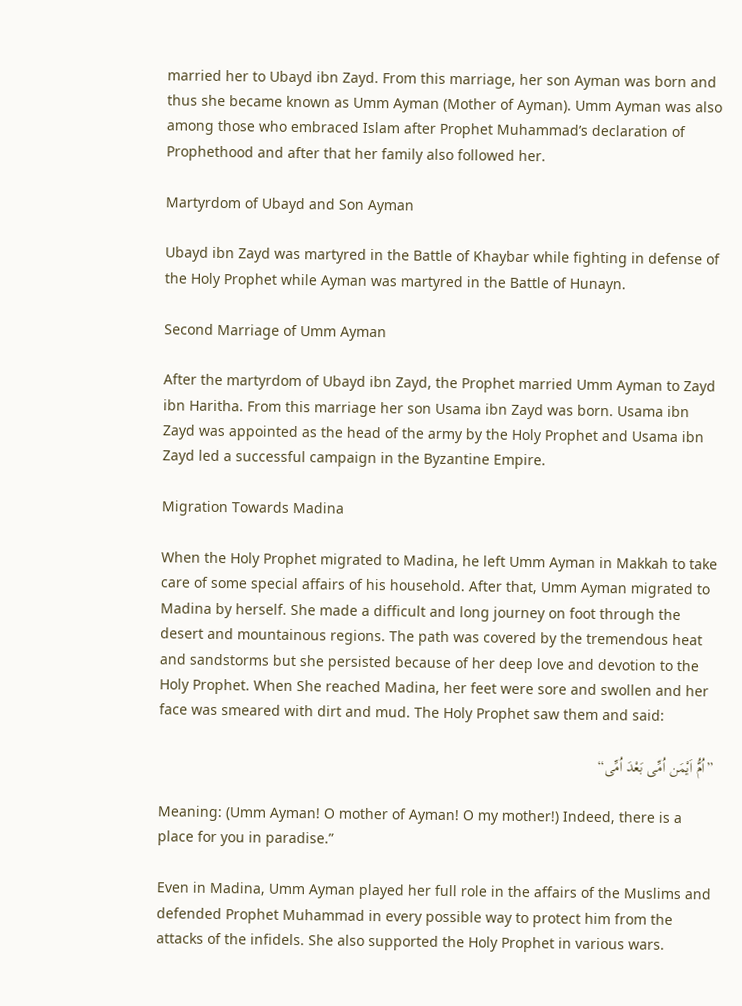married her to Ubayd ibn Zayd. From this marriage, her son Ayman was born and thus she became known as Umm Ayman (Mother of Ayman). Umm Ayman was also among those who embraced Islam after Prophet Muhammad’s declaration of Prophethood and after that her family also followed her.

Martyrdom of Ubayd and Son Ayman

Ubayd ibn Zayd was martyred in the Battle of Khaybar while fighting in defense of the Holy Prophet while Ayman was martyred in the Battle of Hunayn.

Second Marriage of Umm Ayman

After the martyrdom of Ubayd ibn Zayd, the Prophet married Umm Ayman to Zayd ibn Haritha. From this marriage her son Usama ibn Zayd was born. Usama ibn Zayd was appointed as the head of the army by the Holy Prophet and Usama ibn Zayd led a successful campaign in the Byzantine Empire.

Migration Towards Madina

When the Holy Prophet migrated to Madina, he left Umm Ayman in Makkah to take care of some special affairs of his household. After that, Umm Ayman migrated to Madina by herself. She made a difficult and long journey on foot through the desert and mountainous regions. The path was covered by the tremendous heat and sandstorms but she persisted because of her deep love and devotion to the Holy Prophet. When She reached Madina, her feet were sore and swollen and her face was smeared with dirt and mud. The Holy Prophet saw them and said:

”اُمُّ اَیْمَن اُمِّی بَعْدَ اُمِّی“

Meaning: (Umm Ayman! O mother of Ayman! O my mother!) Indeed, there is a place for you in paradise.”

Even in Madina, Umm Ayman played her full role in the affairs of the Muslims and defended Prophet Muhammad in every possible way to protect him from the attacks of the infidels. She also supported the Holy Prophet in various wars.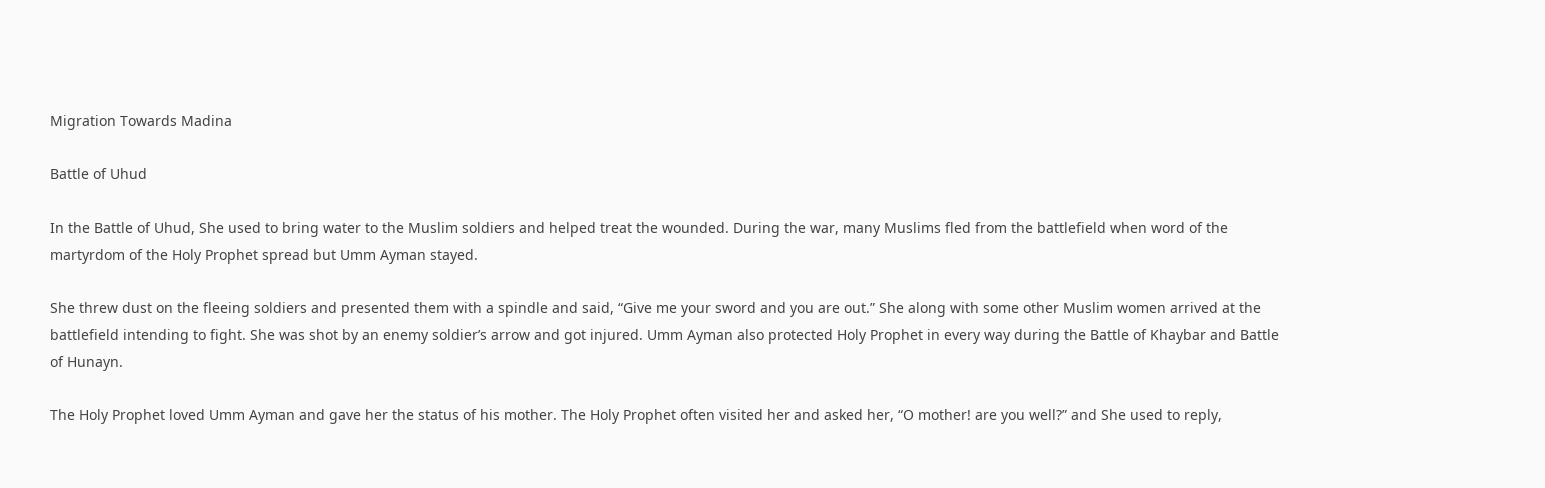Migration Towards Madina

Battle of Uhud

In the Battle of Uhud, She used to bring water to the Muslim soldiers and helped treat the wounded. During the war, many Muslims fled from the battlefield when word of the martyrdom of the Holy Prophet spread but Umm Ayman stayed.

She threw dust on the fleeing soldiers and presented them with a spindle and said, “Give me your sword and you are out.” She along with some other Muslim women arrived at the battlefield intending to fight. She was shot by an enemy soldier’s arrow and got injured. Umm Ayman also protected Holy Prophet in every way during the Battle of Khaybar and Battle of Hunayn.

The Holy Prophet loved Umm Ayman and gave her the status of his mother. The Holy Prophet often visited her and asked her, “O mother! are you well?” and She used to reply,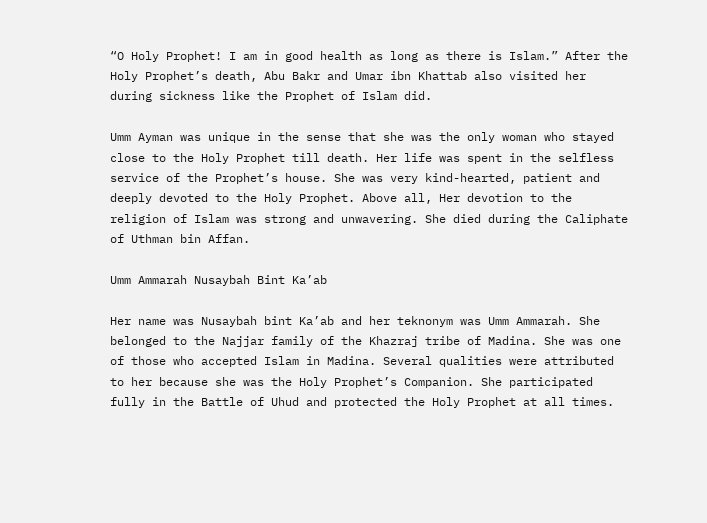“O Holy Prophet! I am in good health as long as there is Islam.” After the Holy Prophet’s death, Abu Bakr and Umar ibn Khattab also visited her during sickness like the Prophet of Islam did.

Umm Ayman was unique in the sense that she was the only woman who stayed close to the Holy Prophet till death. Her life was spent in the selfless service of the Prophet’s house. She was very kind-hearted, patient and deeply devoted to the Holy Prophet. Above all, Her devotion to the religion of Islam was strong and unwavering. She died during the Caliphate of Uthman bin Affan.

Umm Ammarah Nusaybah Bint Ka’ab

Her name was Nusaybah bint Ka’ab and her teknonym was Umm Ammarah. She belonged to the Najjar family of the Khazraj tribe of Madina. She was one of those who accepted Islam in Madina. Several qualities were attributed to her because she was the Holy Prophet’s Companion. She participated fully in the Battle of Uhud and protected the Holy Prophet at all times.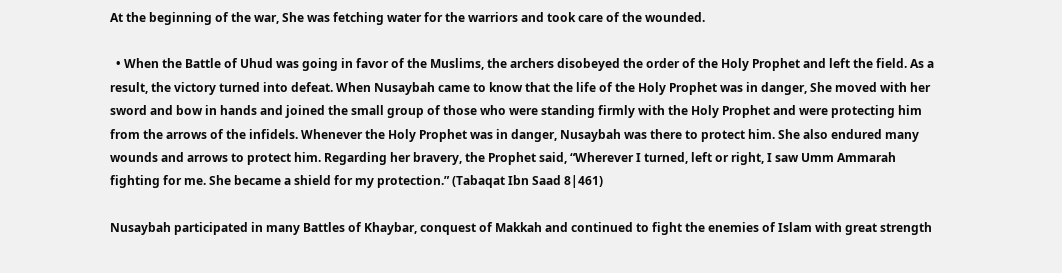At the beginning of the war, She was fetching water for the warriors and took care of the wounded.

  • When the Battle of Uhud was going in favor of the Muslims, the archers disobeyed the order of the Holy Prophet and left the field. As a result, the victory turned into defeat. When Nusaybah came to know that the life of the Holy Prophet was in danger, She moved with her sword and bow in hands and joined the small group of those who were standing firmly with the Holy Prophet and were protecting him from the arrows of the infidels. Whenever the Holy Prophet was in danger, Nusaybah was there to protect him. She also endured many wounds and arrows to protect him. Regarding her bravery, the Prophet said, “Wherever I turned, left or right, I saw Umm Ammarah fighting for me. She became a shield for my protection.” (Tabaqat Ibn Saad 8|461)

Nusaybah participated in many Battles of Khaybar, conquest of Makkah and continued to fight the enemies of Islam with great strength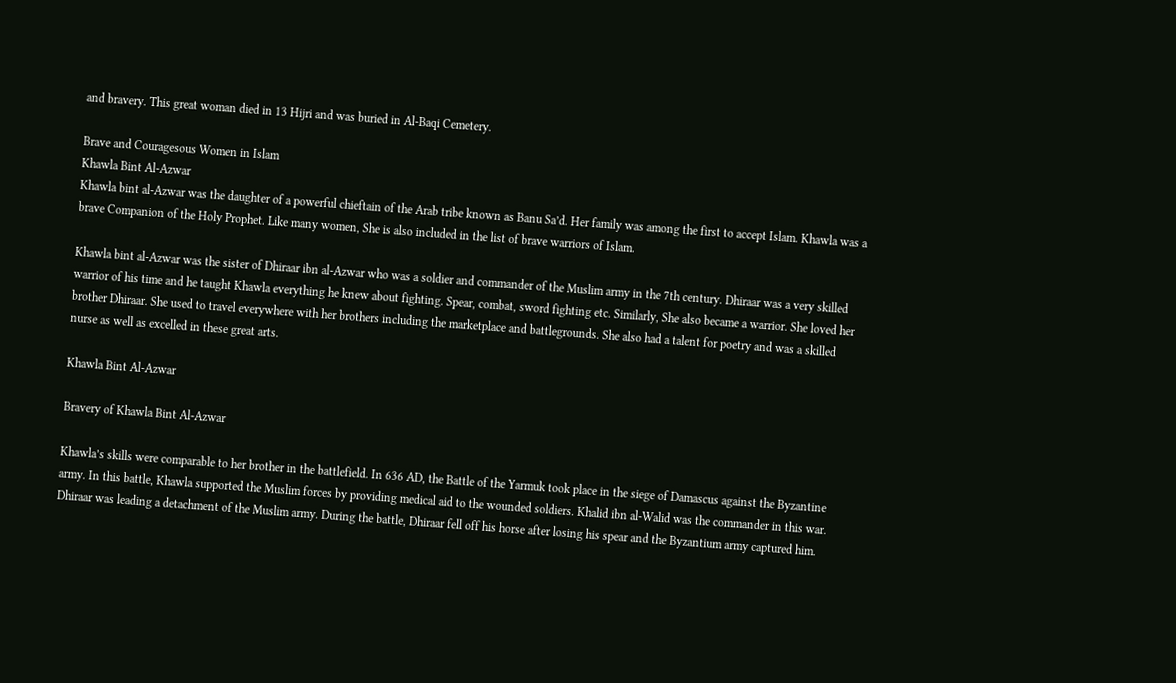and bravery. This great woman died in 13 Hijri and was buried in Al-Baqi Cemetery.

Brave and Couragesous Women in Islam
Khawla Bint Al-Azwar
Khawla bint al-Azwar was the daughter of a powerful chieftain of the Arab tribe known as Banu Sa’d. Her family was among the first to accept Islam. Khawla was a brave Companion of the Holy Prophet. Like many women, She is also included in the list of brave warriors of Islam.

Khawla bint al-Azwar was the sister of Dhiraar ibn al-Azwar who was a soldier and commander of the Muslim army in the 7th century. Dhiraar was a very skilled warrior of his time and he taught Khawla everything he knew about fighting. Spear, combat, sword fighting etc. Similarly, She also became a warrior. She loved her brother Dhiraar. She used to travel everywhere with her brothers including the marketplace and battlegrounds. She also had a talent for poetry and was a skilled nurse as well as excelled in these great arts.

Khawla Bint Al-Azwar

Bravery of Khawla Bint Al-Azwar

Khawla’s skills were comparable to her brother in the battlefield. In 636 AD, the Battle of the Yarmuk took place in the siege of Damascus against the Byzantine army. In this battle, Khawla supported the Muslim forces by providing medical aid to the wounded soldiers. Khalid ibn al-Walid was the commander in this war. Dhiraar was leading a detachment of the Muslim army. During the battle, Dhiraar fell off his horse after losing his spear and the Byzantium army captured him.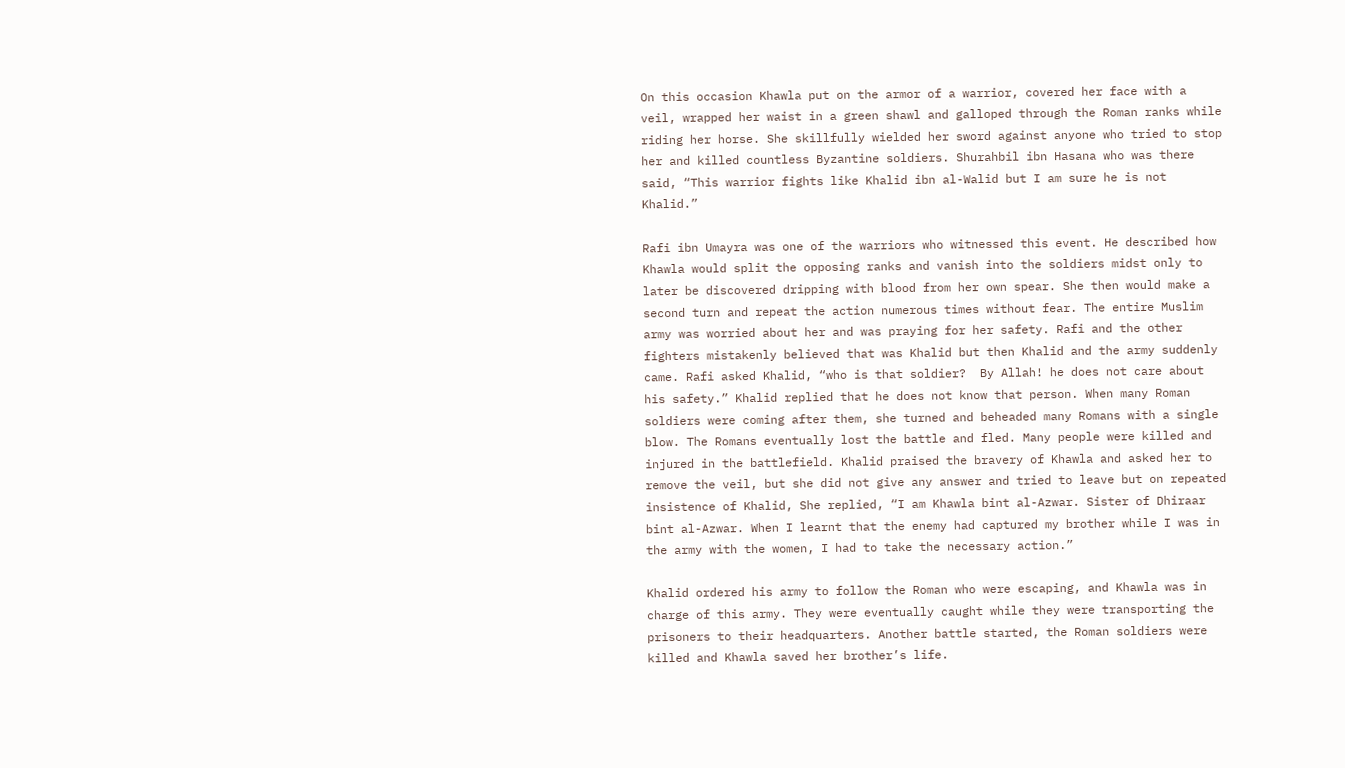On this occasion Khawla put on the armor of a warrior, covered her face with a veil, wrapped her waist in a green shawl and galloped through the Roman ranks while riding her horse. She skillfully wielded her sword against anyone who tried to stop her and killed countless Byzantine soldiers. Shurahbil ibn Hasana who was there said, “This warrior fights like Khalid ibn al-Walid but I am sure he is not Khalid.”

Rafi ibn Umayra was one of the warriors who witnessed this event. He described how Khawla would split the opposing ranks and vanish into the soldiers midst only to later be discovered dripping with blood from her own spear. She then would make a second turn and repeat the action numerous times without fear. The entire Muslim army was worried about her and was praying for her safety. Rafi and the other fighters mistakenly believed that was Khalid but then Khalid and the army suddenly came. Rafi asked Khalid, “who is that soldier?  By Allah! he does not care about his safety.” Khalid replied that he does not know that person. When many Roman soldiers were coming after them, she turned and beheaded many Romans with a single blow. The Romans eventually lost the battle and fled. Many people were killed and injured in the battlefield. Khalid praised the bravery of Khawla and asked her to remove the veil, but she did not give any answer and tried to leave but on repeated insistence of Khalid, She replied, “I am Khawla bint al-Azwar. Sister of Dhiraar bint al-Azwar. When I learnt that the enemy had captured my brother while I was in the army with the women, I had to take the necessary action.”

Khalid ordered his army to follow the Roman who were escaping, and Khawla was in charge of this army. They were eventually caught while they were transporting the prisoners to their headquarters. Another battle started, the Roman soldiers were killed and Khawla saved her brother’s life.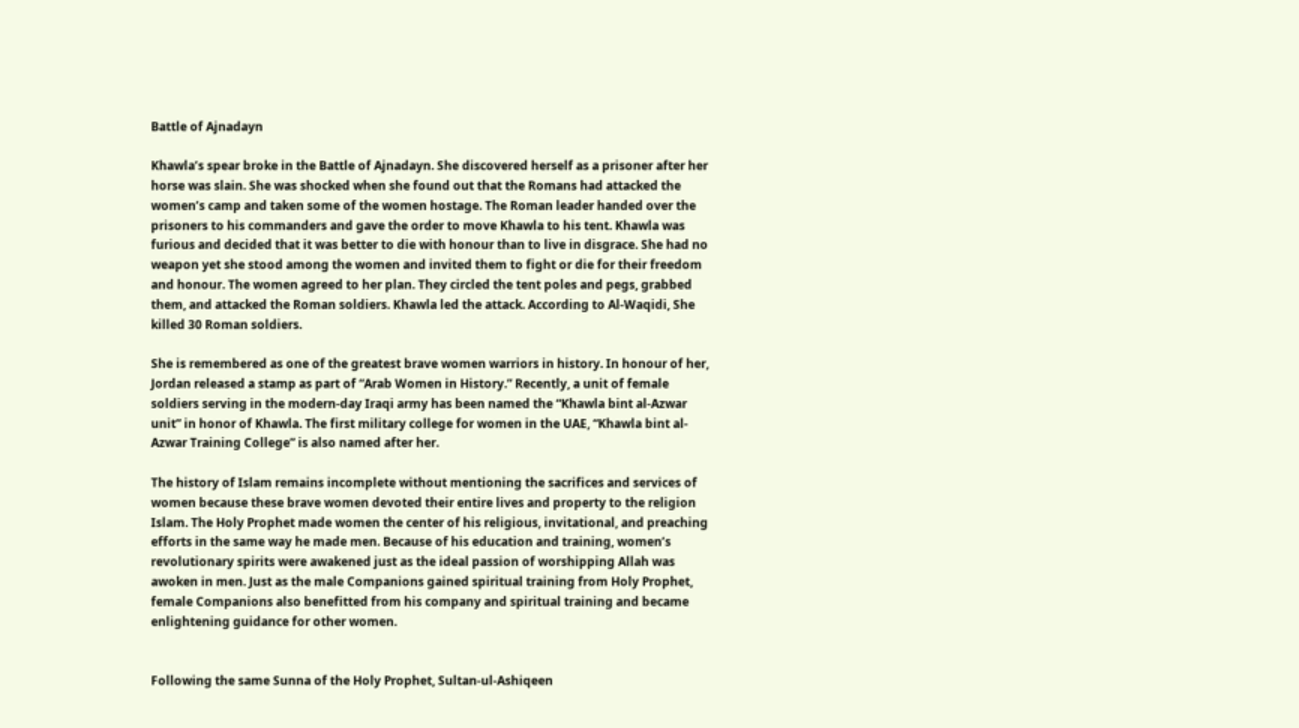Battle of Ajnadayn

Khawla’s spear broke in the Battle of Ajnadayn. She discovered herself as a prisoner after her horse was slain. She was shocked when she found out that the Romans had attacked the women’s camp and taken some of the women hostage. The Roman leader handed over the prisoners to his commanders and gave the order to move Khawla to his tent. Khawla was furious and decided that it was better to die with honour than to live in disgrace. She had no weapon yet she stood among the women and invited them to fight or die for their freedom and honour. The women agreed to her plan. They circled the tent poles and pegs, grabbed them, and attacked the Roman soldiers. Khawla led the attack. According to Al-Waqidi, She killed 30 Roman soldiers.

She is remembered as one of the greatest brave women warriors in history. In honour of her, Jordan released a stamp as part of “Arab Women in History.” Recently, a unit of female soldiers serving in the modern-day Iraqi army has been named the “Khawla bint al-Azwar unit” in honor of Khawla. The first military college for women in the UAE, “Khawla bint al-Azwar Training College” is also named after her.

The history of Islam remains incomplete without mentioning the sacrifices and services of women because these brave women devoted their entire lives and property to the religion Islam. The Holy Prophet made women the center of his religious, invitational, and preaching efforts in the same way he made men. Because of his education and training, women’s revolutionary spirits were awakened just as the ideal passion of worshipping Allah was awoken in men. Just as the male Companions gained spiritual training from Holy Prophet, female Companions also benefitted from his company and spiritual training and became enlightening guidance for other women.


Following the same Sunna of the Holy Prophet, Sultan-ul-Ashiqeen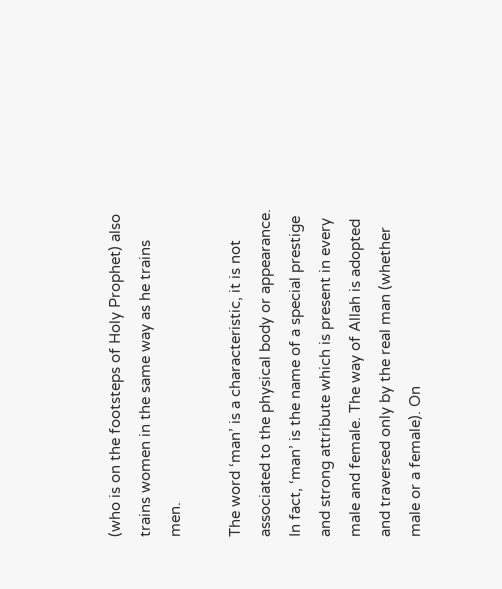(who is on the footsteps of Holy Prophet) also trains women in the same way as he trains men.

The word ‘man’ is a characteristic, it is not associated to the physical body or appearance. In fact, ‘man’ is the name of a special prestige and strong attribute which is present in every male and female. The way of Allah is adopted and traversed only by the real man (whether male or a female). On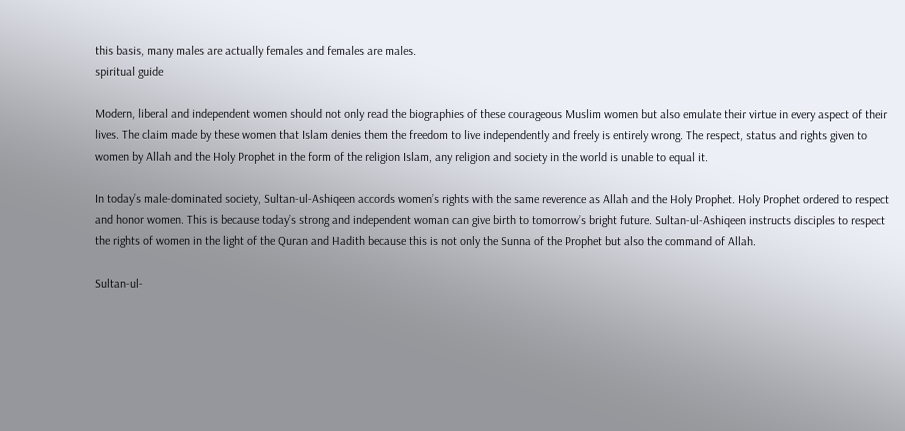this basis, many males are actually females and females are males.
spiritual guide

Modern, liberal and independent women should not only read the biographies of these courageous Muslim women but also emulate their virtue in every aspect of their lives. The claim made by these women that Islam denies them the freedom to live independently and freely is entirely wrong. The respect, status and rights given to women by Allah and the Holy Prophet in the form of the religion Islam, any religion and society in the world is unable to equal it.

In today’s male-dominated society, Sultan-ul-Ashiqeen accords women’s rights with the same reverence as Allah and the Holy Prophet. Holy Prophet ordered to respect and honor women. This is because today’s strong and independent woman can give birth to tomorrow’s bright future. Sultan-ul-Ashiqeen instructs disciples to respect the rights of women in the light of the Quran and Hadith because this is not only the Sunna of the Prophet but also the command of Allah.

Sultan-ul-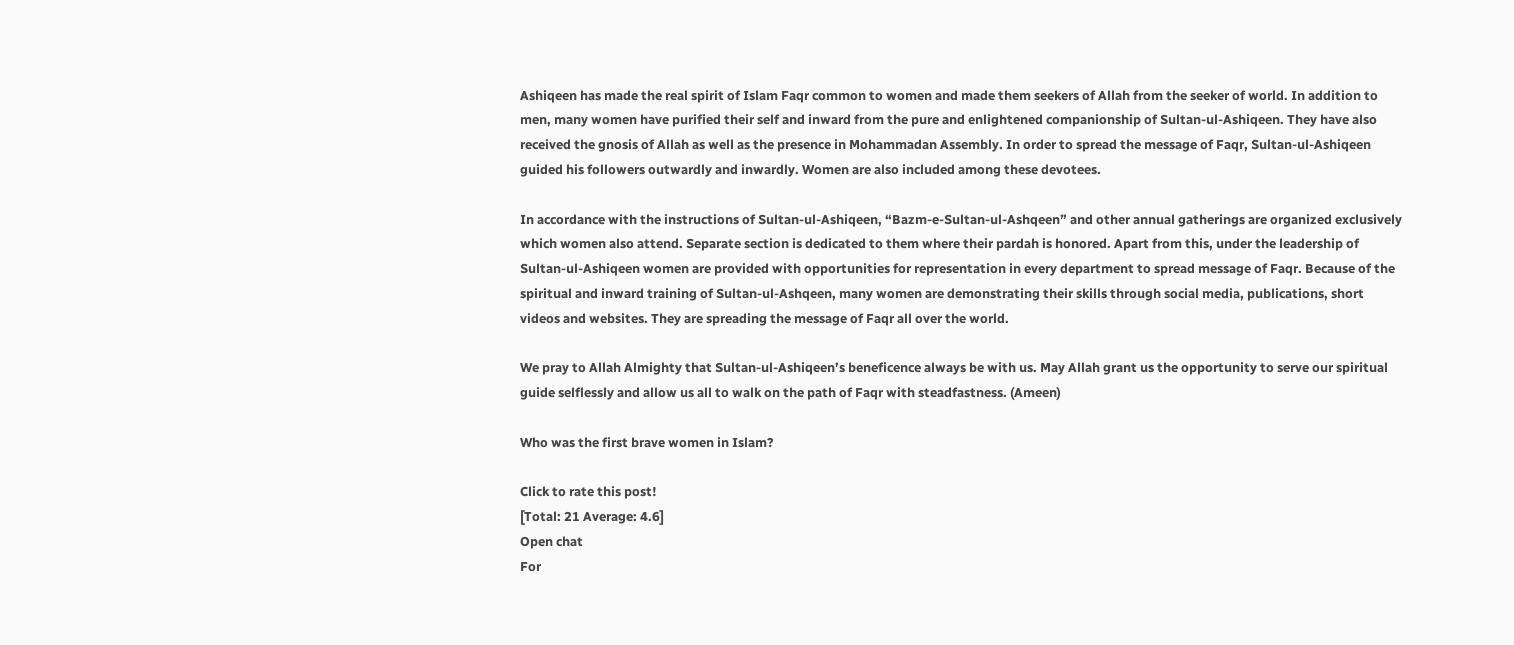Ashiqeen has made the real spirit of Islam Faqr common to women and made them seekers of Allah from the seeker of world. In addition to men, many women have purified their self and inward from the pure and enlightened companionship of Sultan-ul-Ashiqeen. They have also received the gnosis of Allah as well as the presence in Mohammadan Assembly. In order to spread the message of Faqr, Sultan-ul-Ashiqeen guided his followers outwardly and inwardly. Women are also included among these devotees.

In accordance with the instructions of Sultan-ul-Ashiqeen, “Bazm-e-Sultan-ul-Ashqeen” and other annual gatherings are organized exclusively which women also attend. Separate section is dedicated to them where their pardah is honored. Apart from this, under the leadership of Sultan-ul-Ashiqeen women are provided with opportunities for representation in every department to spread message of Faqr. Because of the spiritual and inward training of Sultan-ul-Ashqeen, many women are demonstrating their skills through social media, publications, short videos and websites. They are spreading the message of Faqr all over the world.

We pray to Allah Almighty that Sultan-ul-Ashiqeen’s beneficence always be with us. May Allah grant us the opportunity to serve our spiritual guide selflessly and allow us all to walk on the path of Faqr with steadfastness. (Ameen)

Who was the first brave women in Islam?

Click to rate this post!
[Total: 21 Average: 4.6]
Open chat
For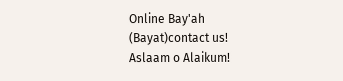Online Bay'ah (Bayat)contact us!
Aslaam o Alaikum!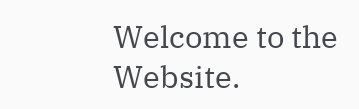Welcome to the Website.